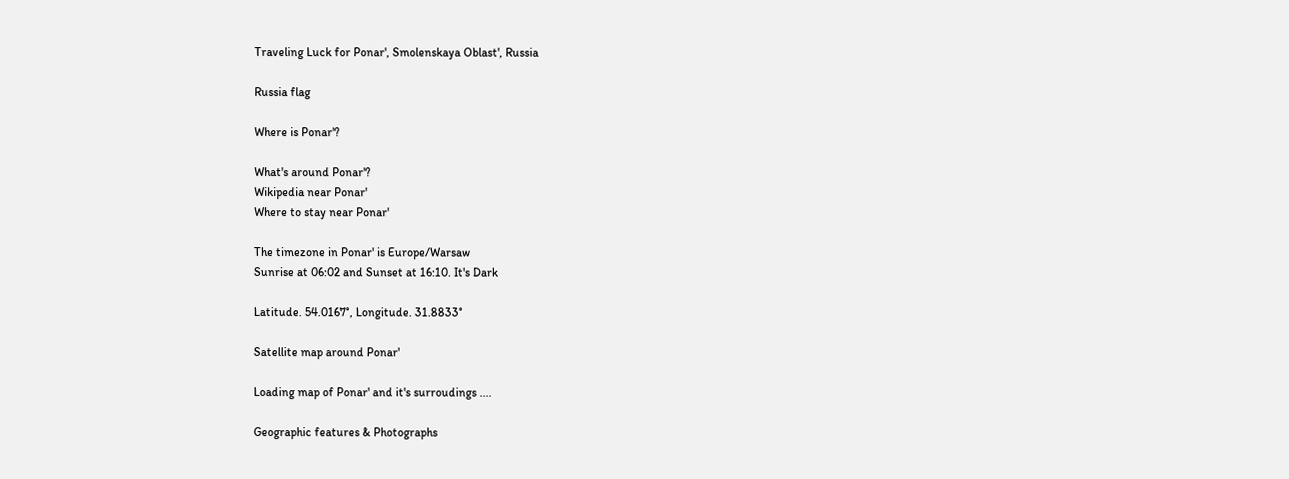Traveling Luck for Ponar', Smolenskaya Oblast', Russia

Russia flag

Where is Ponar'?

What's around Ponar'?
Wikipedia near Ponar'
Where to stay near Ponar'

The timezone in Ponar' is Europe/Warsaw
Sunrise at 06:02 and Sunset at 16:10. It's Dark

Latitude. 54.0167°, Longitude. 31.8833°

Satellite map around Ponar'

Loading map of Ponar' and it's surroudings ....

Geographic features & Photographs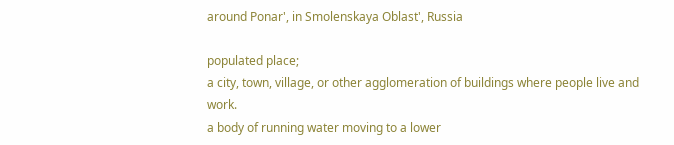around Ponar', in Smolenskaya Oblast', Russia

populated place;
a city, town, village, or other agglomeration of buildings where people live and work.
a body of running water moving to a lower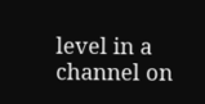level in a channel on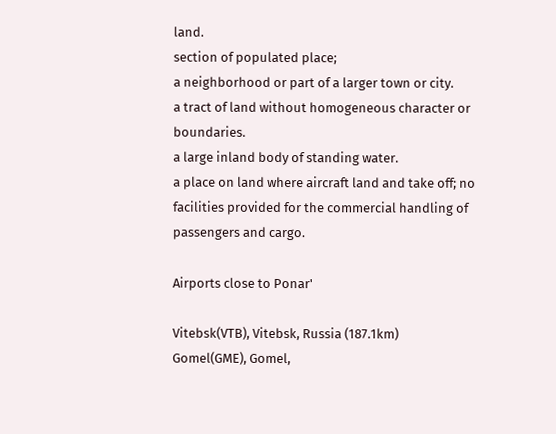land.
section of populated place;
a neighborhood or part of a larger town or city.
a tract of land without homogeneous character or boundaries.
a large inland body of standing water.
a place on land where aircraft land and take off; no facilities provided for the commercial handling of passengers and cargo.

Airports close to Ponar'

Vitebsk(VTB), Vitebsk, Russia (187.1km)
Gomel(GME), Gomel,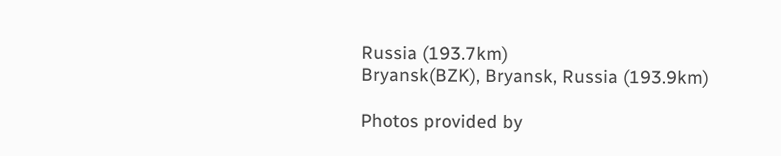Russia (193.7km)
Bryansk(BZK), Bryansk, Russia (193.9km)

Photos provided by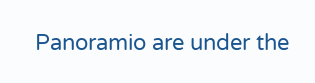Panoramio are under the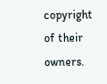copyright of their owners.